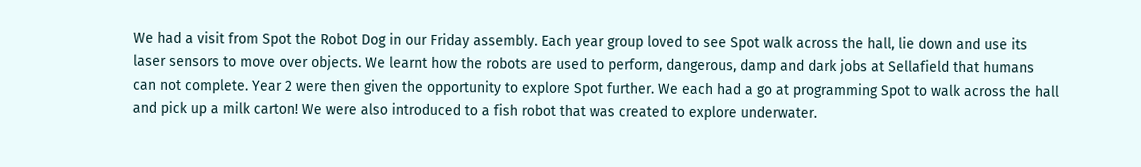We had a visit from Spot the Robot Dog in our Friday assembly. Each year group loved to see Spot walk across the hall, lie down and use its laser sensors to move over objects. We learnt how the robots are used to perform, dangerous, damp and dark jobs at Sellafield that humans can not complete. Year 2 were then given the opportunity to explore Spot further. We each had a go at programming Spot to walk across the hall and pick up a milk carton! We were also introduced to a fish robot that was created to explore underwater.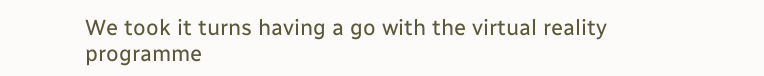We took it turns having a go with the virtual reality programme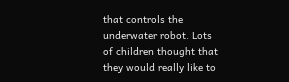that controls the underwater robot. Lots of children thought that they would really like to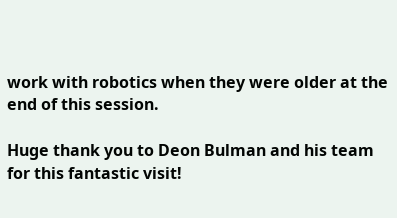work with robotics when they were older at the end of this session.

Huge thank you to Deon Bulman and his team for this fantastic visit!